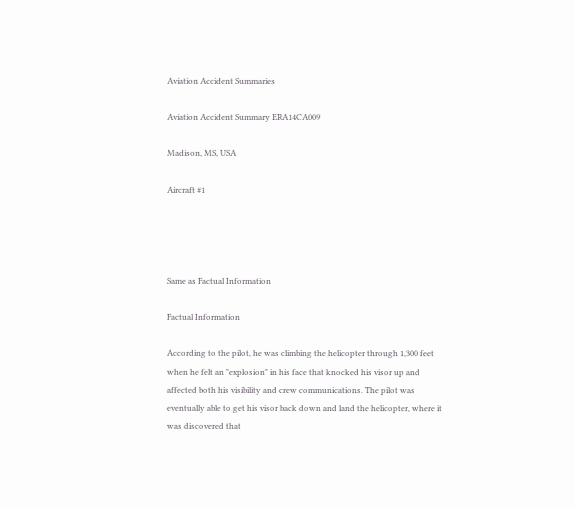Aviation Accident Summaries

Aviation Accident Summary ERA14CA009

Madison, MS, USA

Aircraft #1




Same as Factual Information

Factual Information

According to the pilot, he was climbing the helicopter through 1,300 feet when he felt an "explosion" in his face that knocked his visor up and affected both his visibility and crew communications. The pilot was eventually able to get his visor back down and land the helicopter, where it was discovered that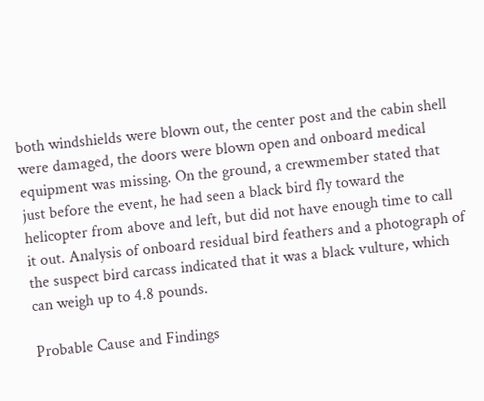both windshields were blown out, the center post and the cabin shell were damaged, the doors were blown open and onboard medical equipment was missing. On the ground, a crewmember stated that just before the event, he had seen a black bird fly toward the helicopter from above and left, but did not have enough time to call it out. Analysis of onboard residual bird feathers and a photograph of the suspect bird carcass indicated that it was a black vulture, which can weigh up to 4.8 pounds.

Probable Cause and Findings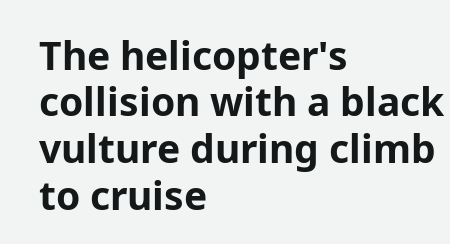The helicopter's collision with a black vulture during climb to cruise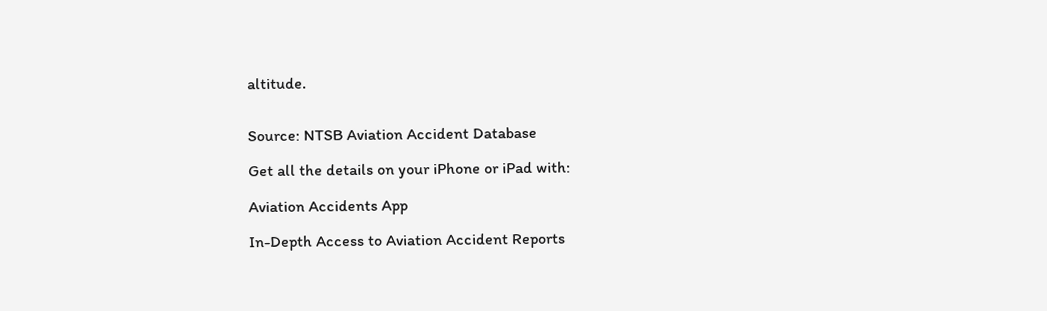altitude.


Source: NTSB Aviation Accident Database

Get all the details on your iPhone or iPad with:

Aviation Accidents App

In-Depth Access to Aviation Accident Reports